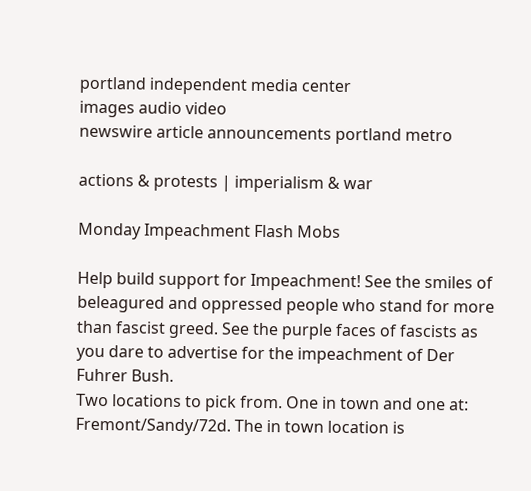portland independent media center
images audio video
newswire article announcements portland metro

actions & protests | imperialism & war

Monday Impeachment Flash Mobs

Help build support for Impeachment! See the smiles of beleagured and oppressed people who stand for more than fascist greed. See the purple faces of fascists as you dare to advertise for the impeachment of Der Fuhrer Bush.
Two locations to pick from. One in town and one at: Fremont/Sandy/72d. The in town location is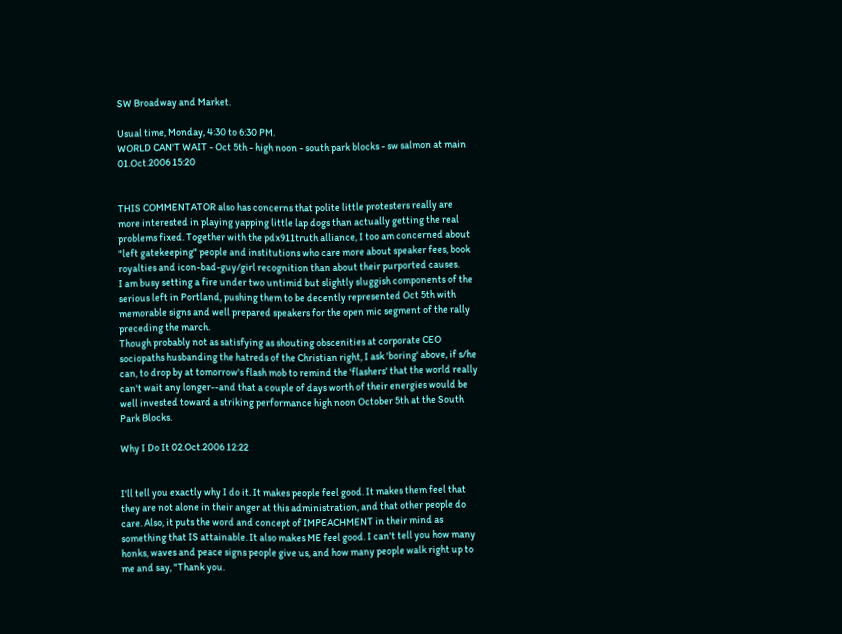SW Broadway and Market.

Usual time, Monday, 4:30 to 6:30 PM.
WORLD CAN'T WAIT - Oct 5th - high noon - south park blocks - sw salmon at main 01.Oct.2006 15:20


THIS COMMENTATOR also has concerns that polite little protesters really are more interested in playing yapping little lap dogs than actually getting the real problems fixed. Together with the pdx911truth alliance, I too am concerned about "left gatekeeping" people and institutions who care more about speaker fees, book royalties and icon-bad-guy/girl recognition than about their purported causes.
I am busy setting a fire under two untimid but slightly sluggish components of the serious left in Portland, pushing them to be decently represented Oct 5th with memorable signs and well prepared speakers for the open mic segment of the rally preceding the march.
Though probably not as satisfying as shouting obscenities at corporate CEO sociopaths husbanding the hatreds of the Christian right, I ask 'boring' above, if s/he can, to drop by at tomorrow's flash mob to remind the 'flashers' that the world really can't wait any longer--and that a couple of days worth of their energies would be well invested toward a striking performance high noon October 5th at the South Park Blocks.

Why I Do It 02.Oct.2006 12:22


I'll tell you exactly why I do it. It makes people feel good. It makes them feel that they are not alone in their anger at this administration, and that other people do care. Also, it puts the word and concept of IMPEACHMENT in their mind as something that IS attainable. It also makes ME feel good. I can't tell you how many honks, waves and peace signs people give us, and how many people walk right up to me and say, "Thank you.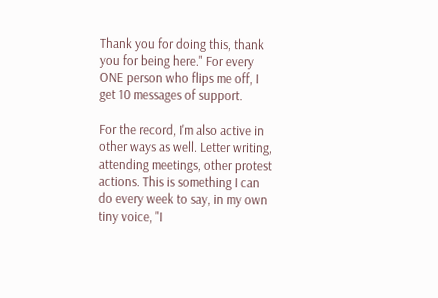Thank you for doing this, thank you for being here." For every ONE person who flips me off, I get 10 messages of support.

For the record, I'm also active in other ways as well. Letter writing, attending meetings, other protest actions. This is something I can do every week to say, in my own tiny voice, "I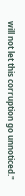will not let this corruption go unnoticed."